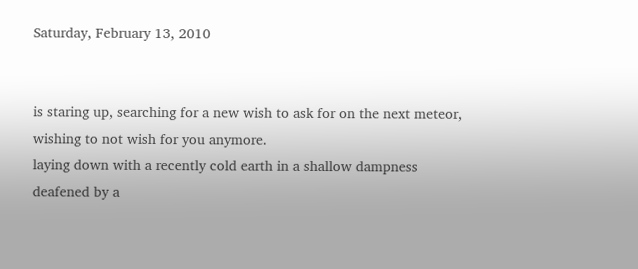Saturday, February 13, 2010


is staring up, searching for a new wish to ask for on the next meteor,
wishing to not wish for you anymore.
laying down with a recently cold earth in a shallow dampness
deafened by a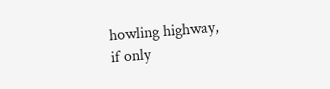howling highway,
if only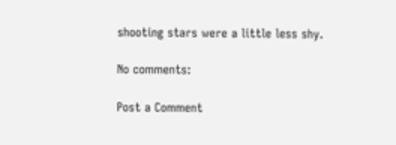shooting stars were a little less shy.

No comments:

Post a Comment